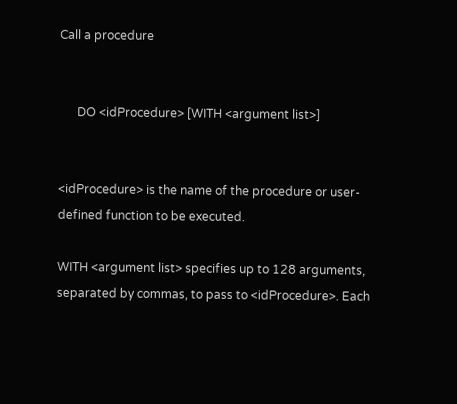Call a procedure


      DO <idProcedure> [WITH <argument list>]


<idProcedure> is the name of the procedure or user-defined function to be executed.

WITH <argument list> specifies up to 128 arguments, separated by commas, to pass to <idProcedure>. Each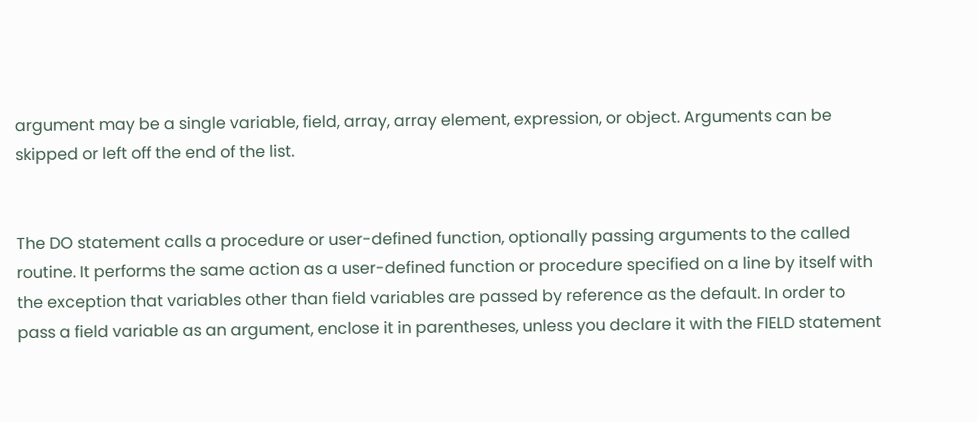argument may be a single variable, field, array, array element, expression, or object. Arguments can be skipped or left off the end of the list.


The DO statement calls a procedure or user-defined function, optionally passing arguments to the called routine. It performs the same action as a user-defined function or procedure specified on a line by itself with the exception that variables other than field variables are passed by reference as the default. In order to pass a field variable as an argument, enclose it in parentheses, unless you declare it with the FIELD statement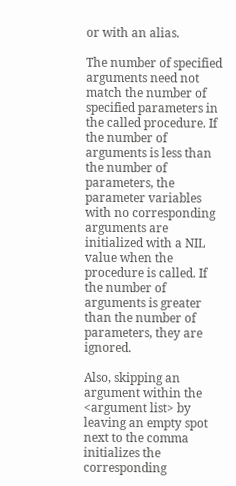or with an alias.

The number of specified arguments need not match the number of specified parameters in the called procedure. If the number of arguments is less than the number of parameters, the parameter variables with no corresponding arguments are initialized with a NIL value when the procedure is called. If the number of arguments is greater than the number of parameters, they are ignored.

Also, skipping an argument within the <argument list> by leaving an empty spot next to the comma initializes the corresponding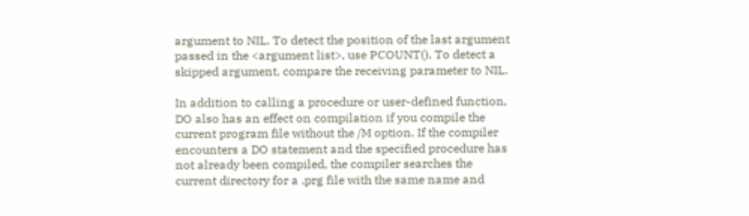argument to NIL. To detect the position of the last argument passed in the <argument list>, use PCOUNT(). To detect a skipped argument, compare the receiving parameter to NIL.

In addition to calling a procedure or user-defined function, DO also has an effect on compilation if you compile the current program file without the /M option. If the compiler encounters a DO statement and the specified procedure has not already been compiled, the compiler searches the current directory for a .prg file with the same name and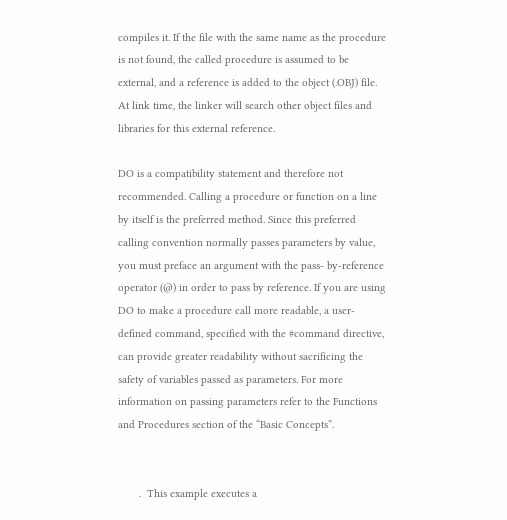compiles it. If the file with the same name as the procedure is not found, the called procedure is assumed to be external, and a reference is added to the object (.OBJ) file. At link time, the linker will search other object files and libraries for this external reference.

DO is a compatibility statement and therefore not recommended. Calling a procedure or function on a line by itself is the preferred method. Since this preferred calling convention normally passes parameters by value, you must preface an argument with the pass- by-reference operator (@) in order to pass by reference. If you are using DO to make a procedure call more readable, a user-defined command, specified with the #command directive, can provide greater readability without sacrificing the safety of variables passed as parameters. For more information on passing parameters refer to the Functions and Procedures section of the “Basic Concepts”.


       .  This example executes a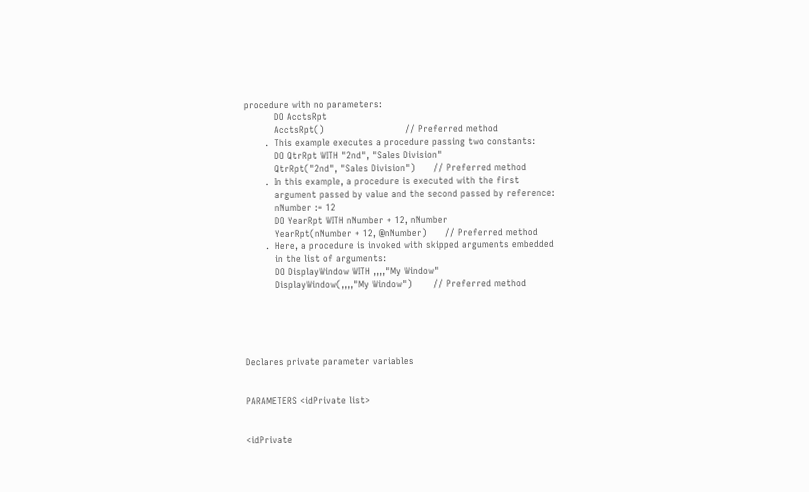procedure with no parameters:
          DO AcctsRpt
          AcctsRpt()                           // Preferred method
       .  This example executes a procedure passing two constants:
          DO QtrRpt WITH "2nd", "Sales Division"
          QtrRpt("2nd", "Sales Division")      // Preferred method
       .  In this example, a procedure is executed with the first
          argument passed by value and the second passed by reference:
          nNumber := 12
          DO YearRpt WITH nNumber + 12, nNumber
          YearRpt(nNumber + 12, @nNumber)      // Preferred method
       .  Here, a procedure is invoked with skipped arguments embedded
          in the list of arguments:
          DO DisplayWindow WITH ,,,,"My Window"
          DisplayWindow(,,,,"My Window")       // Preferred method





Declares private parameter variables


PARAMETERS <idPrivate list>


<idPrivate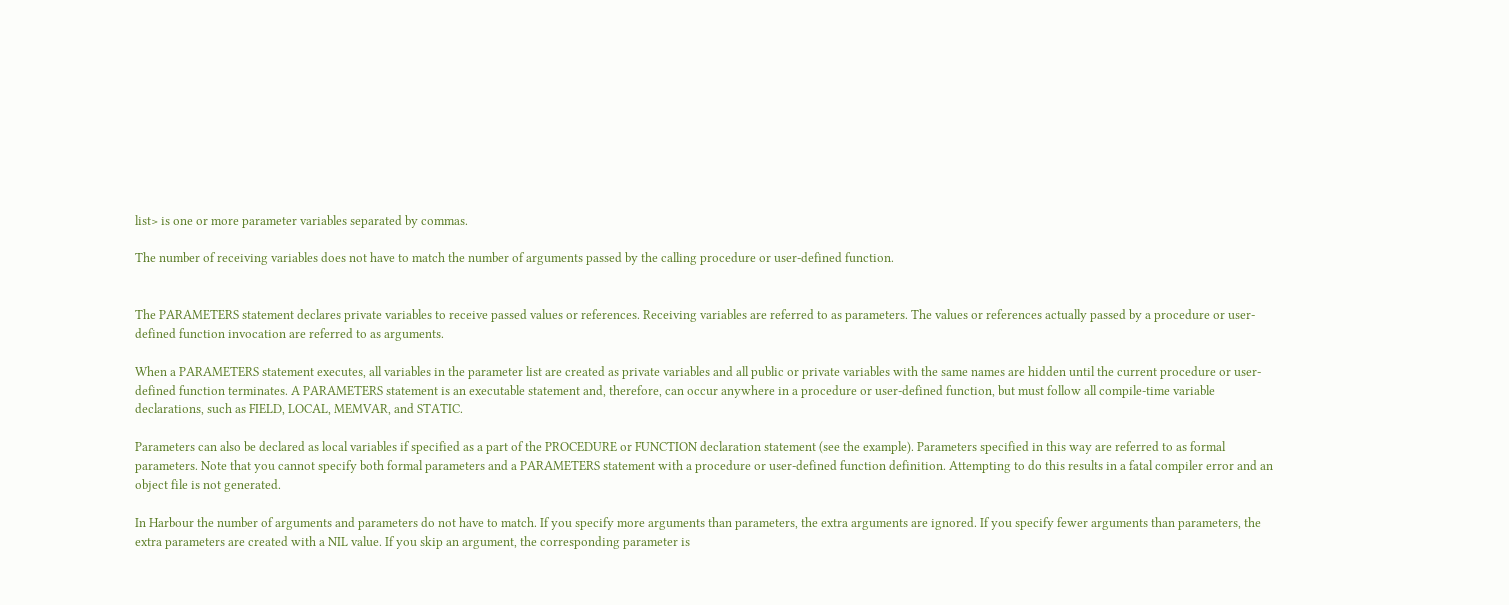list> is one or more parameter variables separated by commas.

The number of receiving variables does not have to match the number of arguments passed by the calling procedure or user-defined function.


The PARAMETERS statement declares private variables to receive passed values or references. Receiving variables are referred to as parameters. The values or references actually passed by a procedure or user-defined function invocation are referred to as arguments.

When a PARAMETERS statement executes, all variables in the parameter list are created as private variables and all public or private variables with the same names are hidden until the current procedure or user-defined function terminates. A PARAMETERS statement is an executable statement and, therefore, can occur anywhere in a procedure or user-defined function, but must follow all compile-time variable declarations, such as FIELD, LOCAL, MEMVAR, and STATIC.

Parameters can also be declared as local variables if specified as a part of the PROCEDURE or FUNCTION declaration statement (see the example). Parameters specified in this way are referred to as formal parameters. Note that you cannot specify both formal parameters and a PARAMETERS statement with a procedure or user-defined function definition. Attempting to do this results in a fatal compiler error and an object file is not generated.

In Harbour the number of arguments and parameters do not have to match. If you specify more arguments than parameters, the extra arguments are ignored. If you specify fewer arguments than parameters, the extra parameters are created with a NIL value. If you skip an argument, the corresponding parameter is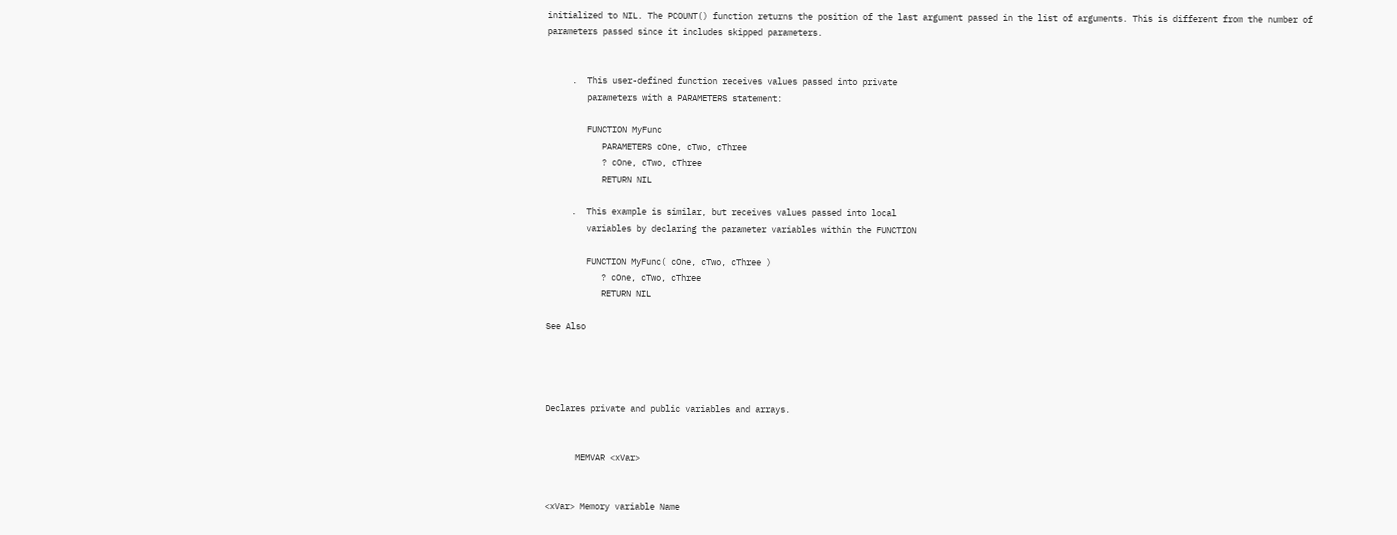initialized to NIL. The PCOUNT() function returns the position of the last argument passed in the list of arguments. This is different from the number of parameters passed since it includes skipped parameters.


     .  This user-defined function receives values passed into private
        parameters with a PARAMETERS statement:

        FUNCTION MyFunc
           PARAMETERS cOne, cTwo, cThree
           ? cOne, cTwo, cThree
           RETURN NIL

     .  This example is similar, but receives values passed into local
        variables by declaring the parameter variables within the FUNCTION

        FUNCTION MyFunc( cOne, cTwo, cThree )
           ? cOne, cTwo, cThree
           RETURN NIL

See Also




Declares private and public variables and arrays.


      MEMVAR <xVar>


<xVar> Memory variable Name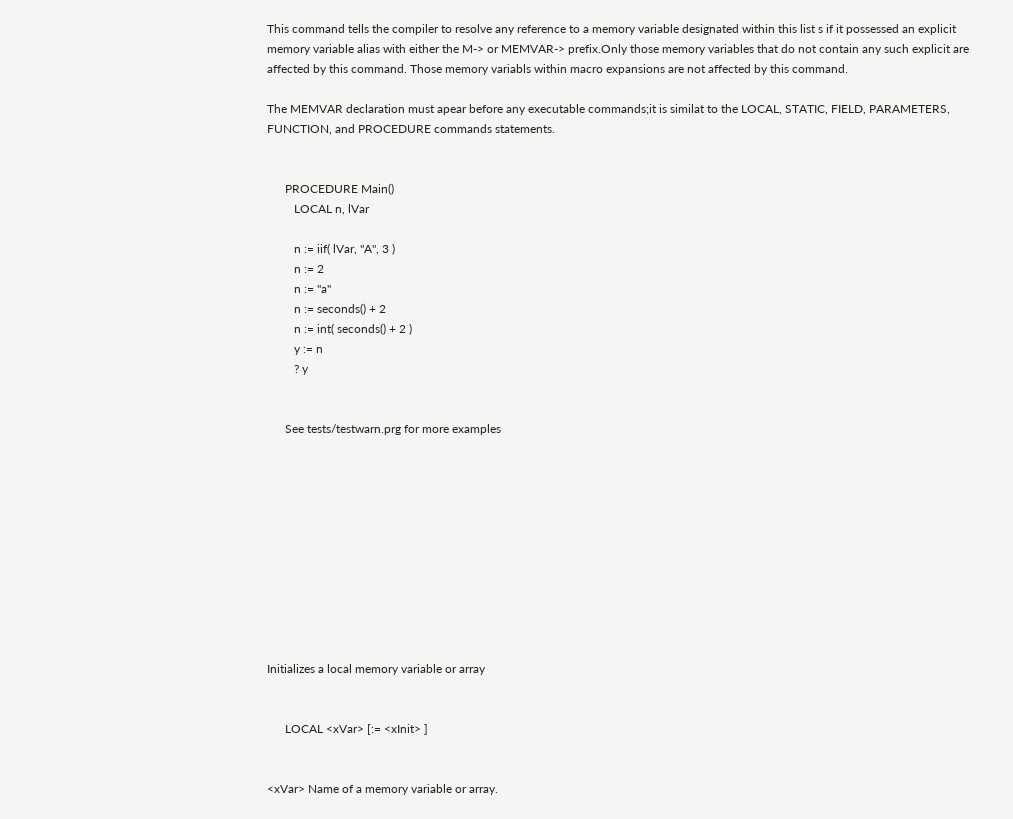This command tells the compiler to resolve any reference to a memory variable designated within this list s if it possessed an explicit memory variable alias with either the M-> or MEMVAR-> prefix.Only those memory variables that do not contain any such explicit are affected by this command. Those memory variabls within macro expansions are not affected by this command.

The MEMVAR declaration must apear before any executable commands;it is similat to the LOCAL, STATIC, FIELD, PARAMETERS, FUNCTION, and PROCEDURE commands statements.


      PROCEDURE Main()
         LOCAL n, lVar

         n := iif( lVar, "A", 3 )
         n := 2
         n := "a"
         n := seconds() + 2
         n := int( seconds() + 2 )
         y := n
         ? y


      See tests/testwarn.prg for more examples











Initializes a local memory variable or array


      LOCAL <xVar> [:= <xInit> ]


<xVar> Name of a memory variable or array.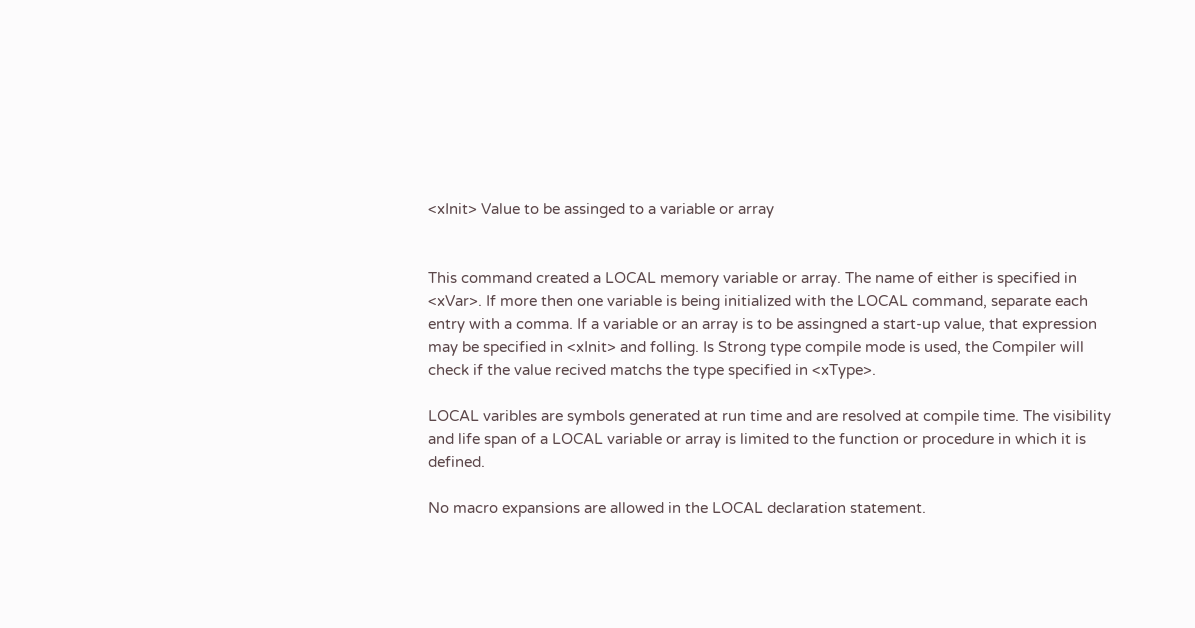<xInit> Value to be assinged to a variable or array


This command created a LOCAL memory variable or array. The name of either is specified in <xVar>. If more then one variable is being initialized with the LOCAL command, separate each entry with a comma. If a variable or an array is to be assingned a start-up value, that expression may be specified in <xInit> and folling. Is Strong type compile mode is used, the Compiler will check if the value recived matchs the type specified in <xType>.

LOCAL varibles are symbols generated at run time and are resolved at compile time. The visibility and life span of a LOCAL variable or array is limited to the function or procedure in which it is defined.

No macro expansions are allowed in the LOCAL declaration statement.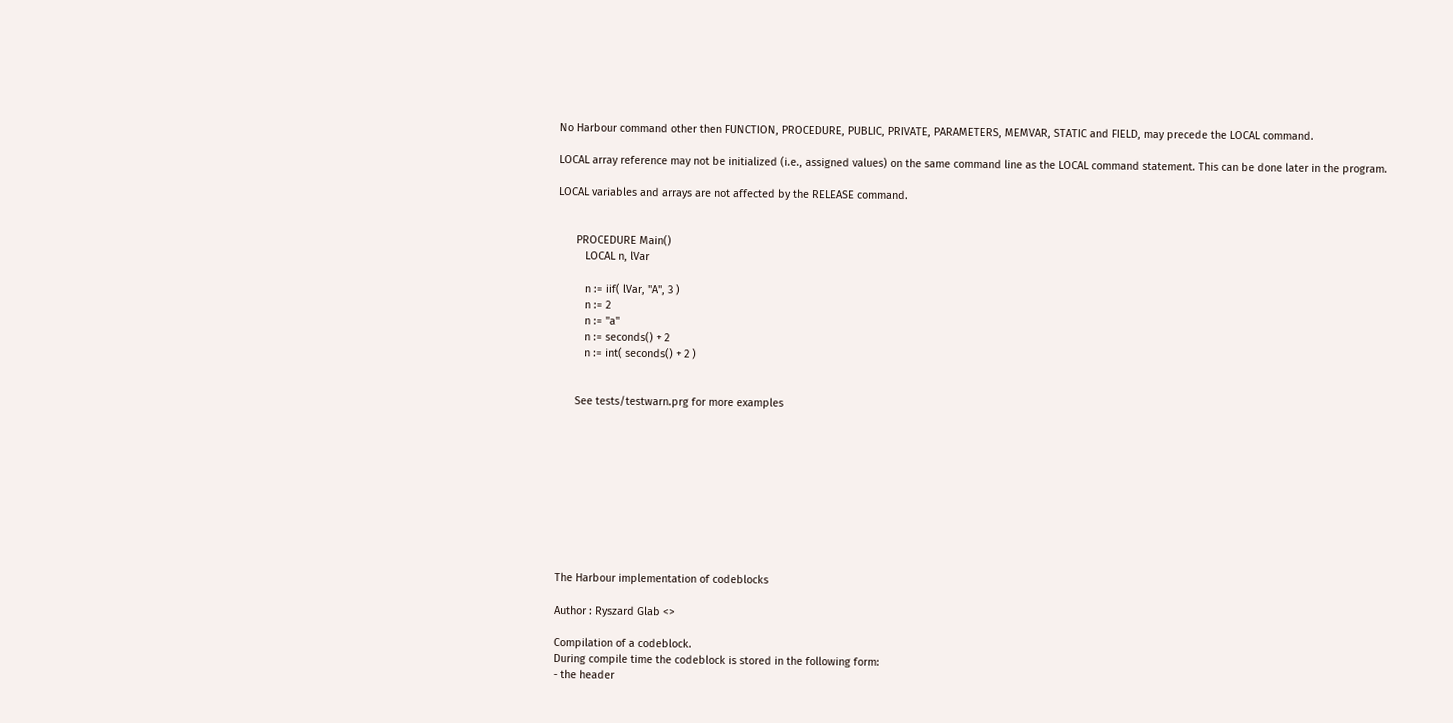No Harbour command other then FUNCTION, PROCEDURE, PUBLIC, PRIVATE, PARAMETERS, MEMVAR, STATIC and FIELD, may precede the LOCAL command.

LOCAL array reference may not be initialized (i.e., assigned values) on the same command line as the LOCAL command statement. This can be done later in the program.

LOCAL variables and arrays are not affected by the RELEASE command.


      PROCEDURE Main()
         LOCAL n, lVar

         n := iif( lVar, "A", 3 )
         n := 2
         n := "a"
         n := seconds() + 2
         n := int( seconds() + 2 )


      See tests/testwarn.prg for more examples










The Harbour implementation of codeblocks

Author : Ryszard Glab <>

Compilation of a codeblock.
During compile time the codeblock is stored in the following form:
- the header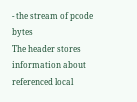- the stream of pcode bytes
The header stores information about referenced local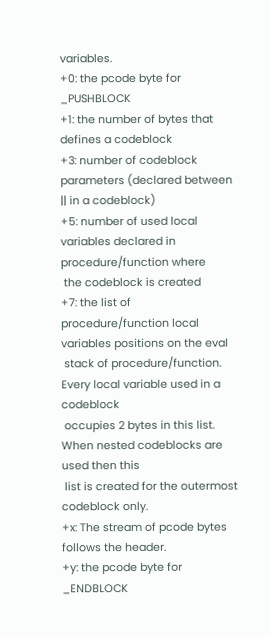variables.
+0: the pcode byte for _PUSHBLOCK
+1: the number of bytes that defines a codeblock
+3: number of codeblock parameters (declared between || in a codeblock)
+5: number of used local variables declared in procedure/function where
 the codeblock is created
+7: the list of procedure/function local variables positions on the eval
 stack of procedure/function. Every local variable used in a codeblock
 occupies 2 bytes in this list. When nested codeblocks are used then this
 list is created for the outermost codeblock only.
+x: The stream of pcode bytes follows the header.
+y: the pcode byte for _ENDBLOCK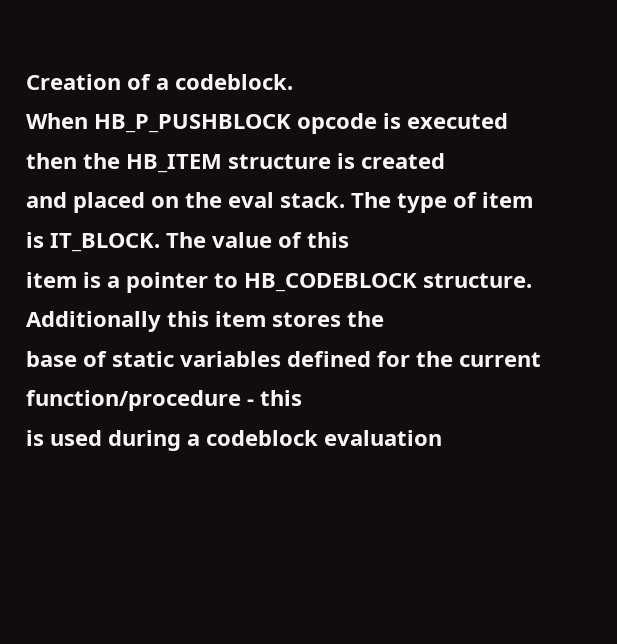Creation of a codeblock.
When HB_P_PUSHBLOCK opcode is executed then the HB_ITEM structure is created
and placed on the eval stack. The type of item is IT_BLOCK. The value of this
item is a pointer to HB_CODEBLOCK structure. Additionally this item stores the
base of static variables defined for the current function/procedure - this
is used during a codeblock evaluation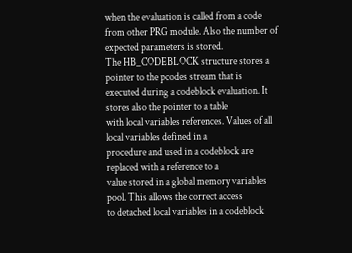when the evaluation is called from a code
from other PRG module. Also the number of expected parameters is stored.
The HB_CODEBLOCK structure stores a pointer to the pcodes stream that is
executed during a codeblock evaluation. It stores also the pointer to a table
with local variables references. Values of all local variables defined in a
procedure and used in a codeblock are replaced with a reference to a
value stored in a global memory variables pool. This allows the correct access
to detached local variables in a codeblock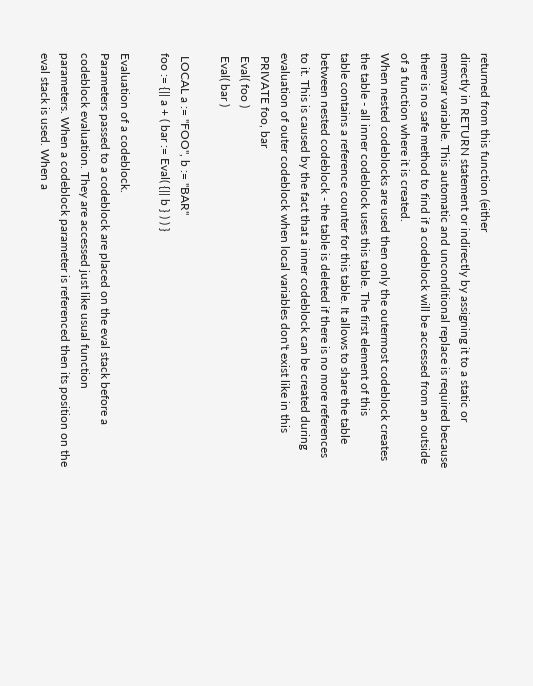returned from this function (either
directly in RETURN statement or indirectly by assigning it to a static or
memvar variable. This automatic and unconditional replace is required because
there is no safe method to find if a codeblock will be accessed from an outside
of a function where it is created.
When nested codeblocks are used then only the outermost codeblock creates
the table - all inner codeblock uses this table. The first element of this
table contains a reference counter for this table. It allows to share the table
between nested codeblock - the table is deleted if there is no more references
to it. This is caused by the fact that a inner codeblock can be created during
evaluation of outer codeblock when local variables don't exist like in this
 PRIVATE foo, bar
 Eval( foo )
 Eval( bar )

 LOCAL a := "FOO", b := "BAR"
foo := {|| a + ( bar := Eval( {|| b } ) ) }

Evaluation of a codeblock.
Parameters passed to a codeblock are placed on the eval stack before a
codeblock evaluation. They are accessed just like usual function
parameters. When a codeblock parameter is referenced then its position on the
eval stack is used. When a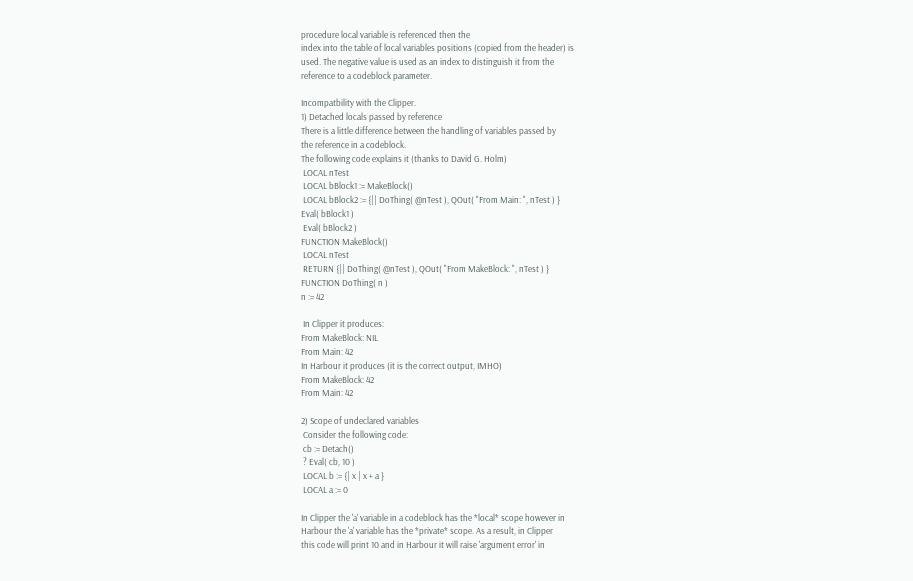procedure local variable is referenced then the
index into the table of local variables positions (copied from the header) is
used. The negative value is used as an index to distinguish it from the
reference to a codeblock parameter.

Incompatbility with the Clipper.
1) Detached locals passed by reference
There is a little difference between the handling of variables passed by
the reference in a codeblock.
The following code explains it (thanks to David G. Holm)
 LOCAL nTest
 LOCAL bBlock1 := MakeBlock()
 LOCAL bBlock2 := {|| DoThing( @nTest ), QOut( "From Main: ", nTest ) }
Eval( bBlock1 )
 Eval( bBlock2 )
FUNCTION MakeBlock()
 LOCAL nTest
 RETURN {|| DoThing( @nTest ), QOut( "From MakeBlock: ", nTest ) }
FUNCTION DoThing( n )
n := 42

 In Clipper it produces:
From MakeBlock: NIL
From Main: 42
In Harbour it produces (it is the correct output, IMHO)
From MakeBlock: 42
From Main: 42

2) Scope of undeclared variables
 Consider the following code:
 cb := Detach()
 ? Eval( cb, 10 )
 LOCAL b := {| x | x + a }
 LOCAL a := 0

In Clipper the 'a' variable in a codeblock has the *local* scope however in
Harbour the 'a' variable has the *private* scope. As a result, in Clipper
this code will print 10 and in Harbour it will raise 'argument error' in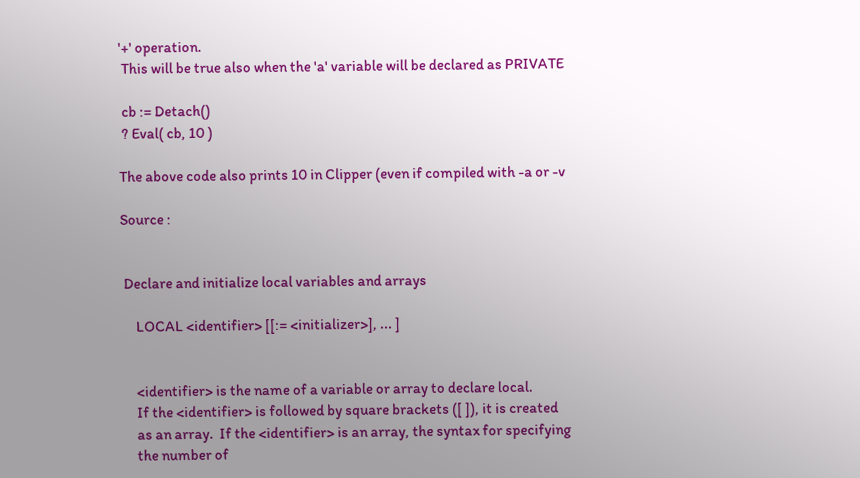'+' operation.
 This will be true also when the 'a' variable will be declared as PRIVATE

 cb := Detach()
 ? Eval( cb, 10 )

The above code also prints 10 in Clipper (even if compiled with -a or -v

Source :


 Declare and initialize local variables and arrays

     LOCAL <identifier> [[:= <initializer>], ... ]


     <identifier> is the name of a variable or array to declare local.
     If the <identifier> is followed by square brackets ([ ]), it is created
     as an array.  If the <identifier> is an array, the syntax for specifying
     the number of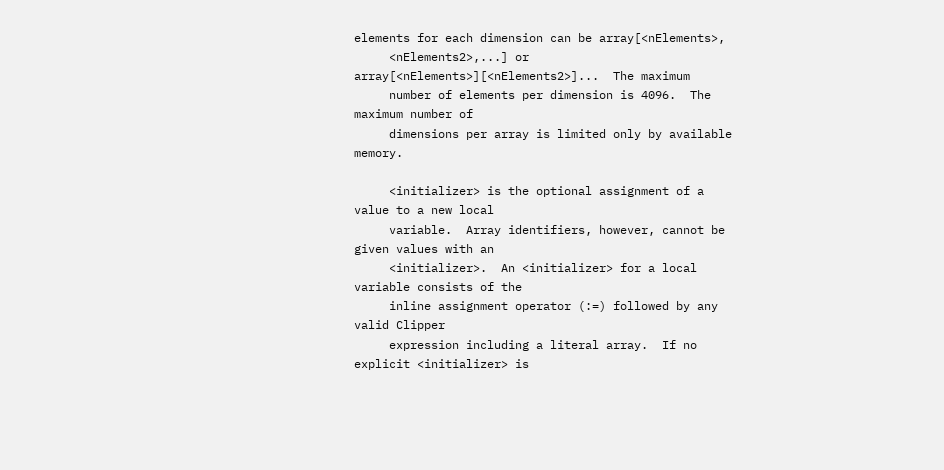elements for each dimension can be array[<nElements>,
     <nElements2>,...] or array[<nElements>][<nElements2>]...  The maximum
     number of elements per dimension is 4096.  The maximum number of
     dimensions per array is limited only by available memory.

     <initializer> is the optional assignment of a value to a new local
     variable.  Array identifiers, however, cannot be given values with an
     <initializer>.  An <initializer> for a local variable consists of the
     inline assignment operator (:=) followed by any valid Clipper
     expression including a literal array.  If no explicit <initializer> is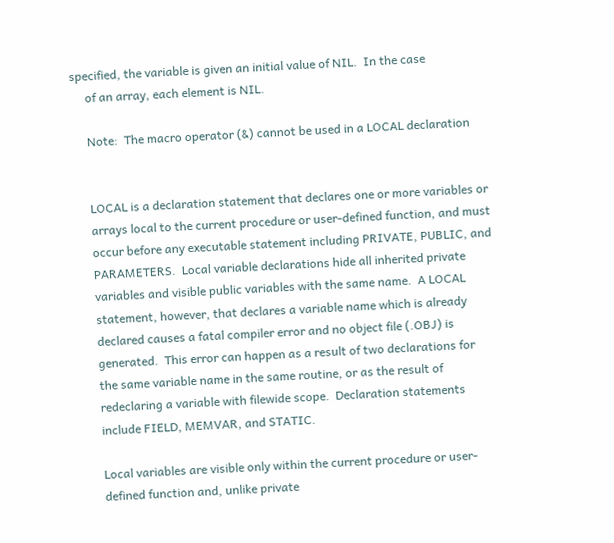specified, the variable is given an initial value of NIL.  In the case
     of an array, each element is NIL.

     Note:  The macro operator (&) cannot be used in a LOCAL declaration


     LOCAL is a declaration statement that declares one or more variables or
     arrays local to the current procedure or user-defined function, and must
     occur before any executable statement including PRIVATE, PUBLIC, and
     PARAMETERS.  Local variable declarations hide all inherited private
     variables and visible public variables with the same name.  A LOCAL
     statement, however, that declares a variable name which is already
     declared causes a fatal compiler error and no object file (.OBJ) is
     generated.  This error can happen as a result of two declarations for
     the same variable name in the same routine, or as the result of
     redeclaring a variable with filewide scope.  Declaration statements
     include FIELD, MEMVAR, and STATIC.

     Local variables are visible only within the current procedure or user-
     defined function and, unlike private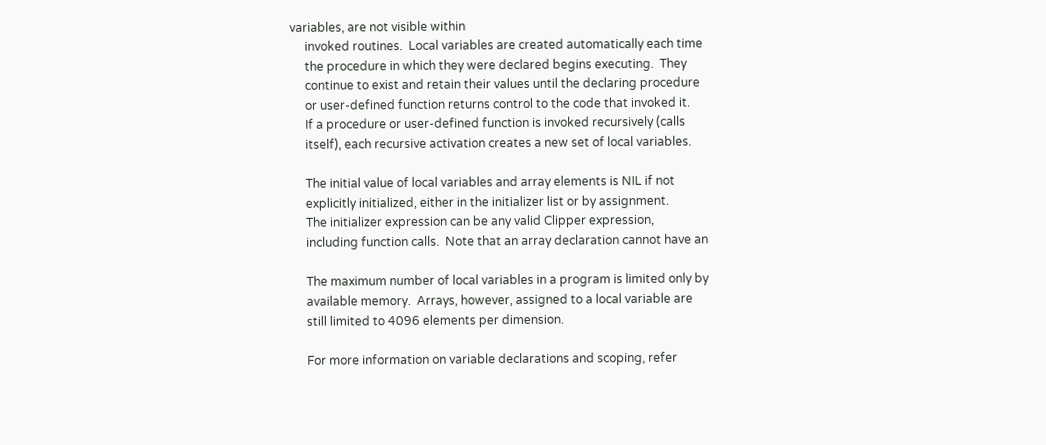variables, are not visible within
     invoked routines.  Local variables are created automatically each time
     the procedure in which they were declared begins executing.  They
     continue to exist and retain their values until the declaring procedure
     or user-defined function returns control to the code that invoked it.
     If a procedure or user-defined function is invoked recursively (calls
     itself), each recursive activation creates a new set of local variables.

     The initial value of local variables and array elements is NIL if not
     explicitly initialized, either in the initializer list or by assignment.
     The initializer expression can be any valid Clipper expression,
     including function calls.  Note that an array declaration cannot have an

     The maximum number of local variables in a program is limited only by
     available memory.  Arrays, however, assigned to a local variable are
     still limited to 4096 elements per dimension.

     For more information on variable declarations and scoping, refer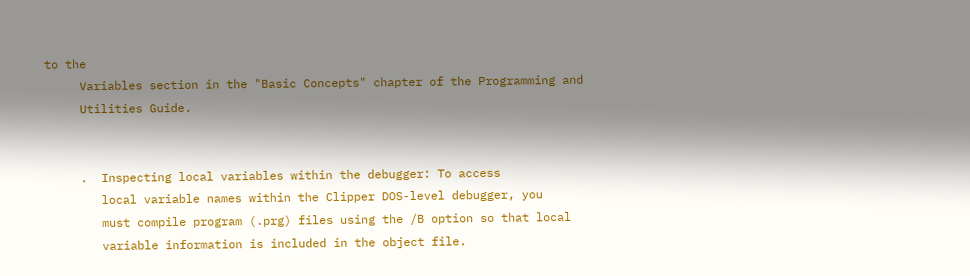to the
     Variables section in the "Basic Concepts" chapter of the Programming and
     Utilities Guide.


     .  Inspecting local variables within the debugger: To access
        local variable names within the Clipper DOS-level debugger, you
        must compile program (.prg) files using the /B option so that local
        variable information is included in the object file.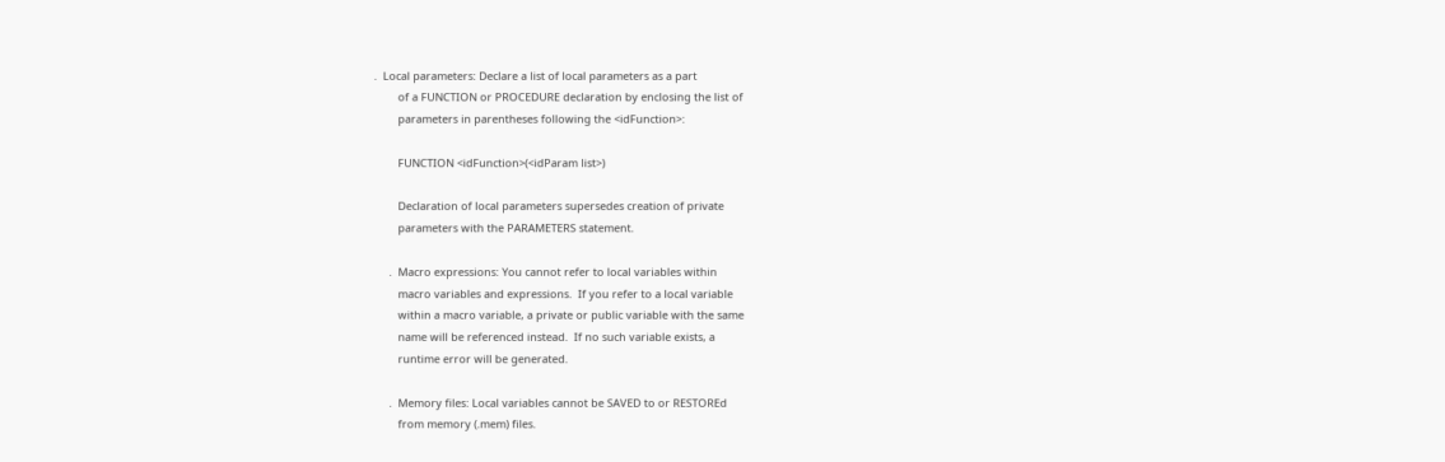.  Local parameters: Declare a list of local parameters as a part
        of a FUNCTION or PROCEDURE declaration by enclosing the list of
        parameters in parentheses following the <idFunction>:

        FUNCTION <idFunction>(<idParam list>)

        Declaration of local parameters supersedes creation of private
        parameters with the PARAMETERS statement.

     .  Macro expressions: You cannot refer to local variables within
        macro variables and expressions.  If you refer to a local variable
        within a macro variable, a private or public variable with the same
        name will be referenced instead.  If no such variable exists, a
        runtime error will be generated.

     .  Memory files: Local variables cannot be SAVED to or RESTOREd
        from memory (.mem) files.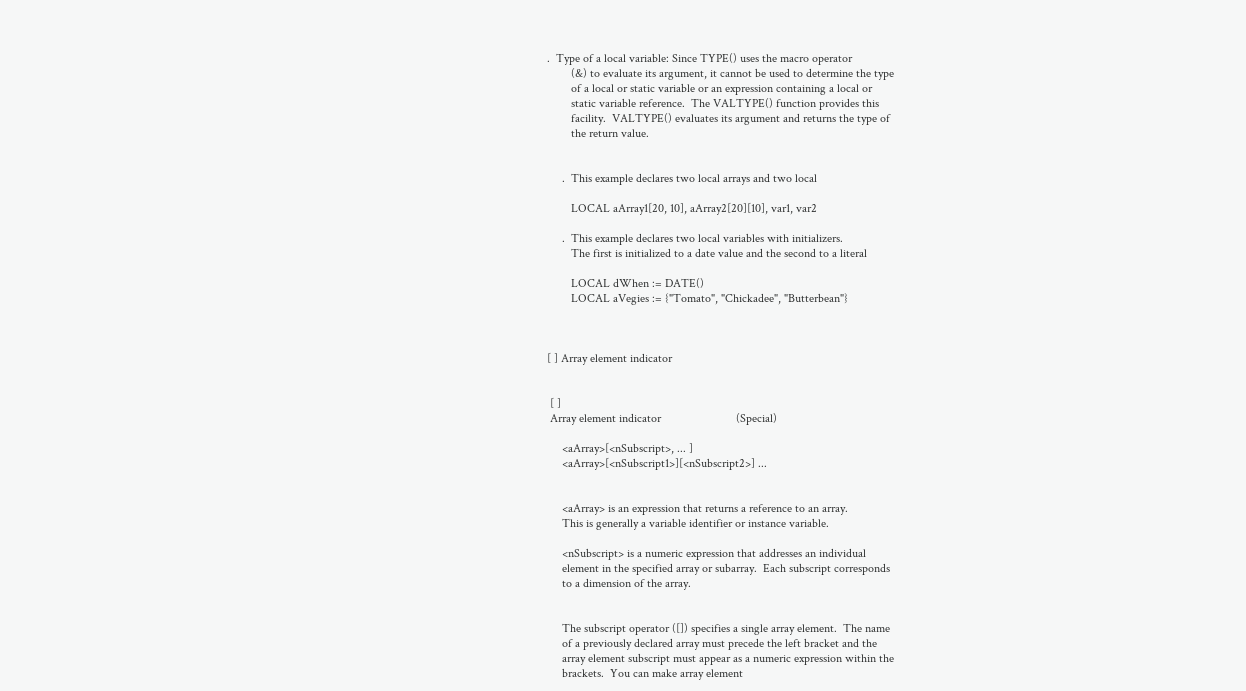.  Type of a local variable: Since TYPE() uses the macro operator
        (&) to evaluate its argument, it cannot be used to determine the type
        of a local or static variable or an expression containing a local or
        static variable reference.  The VALTYPE() function provides this
        facility.  VALTYPE() evaluates its argument and returns the type of
        the return value.


     .  This example declares two local arrays and two local

        LOCAL aArray1[20, 10], aArray2[20][10], var1, var2

     .  This example declares two local variables with initializers.
        The first is initialized to a date value and the second to a literal

        LOCAL dWhen := DATE()
        LOCAL aVegies := {"Tomato", "Chickadee", "Butterbean"}



[ ] Array element indicator


 [ ]
 Array element indicator                         (Special)

     <aArray>[<nSubscript>, ... ]
     <aArray>[<nSubscript1>][<nSubscript2>] ...


     <aArray> is an expression that returns a reference to an array.
     This is generally a variable identifier or instance variable.

     <nSubscript> is a numeric expression that addresses an individual
     element in the specified array or subarray.  Each subscript corresponds
     to a dimension of the array.


     The subscript operator ([]) specifies a single array element.  The name
     of a previously declared array must precede the left bracket and the
     array element subscript must appear as a numeric expression within the
     brackets.  You can make array element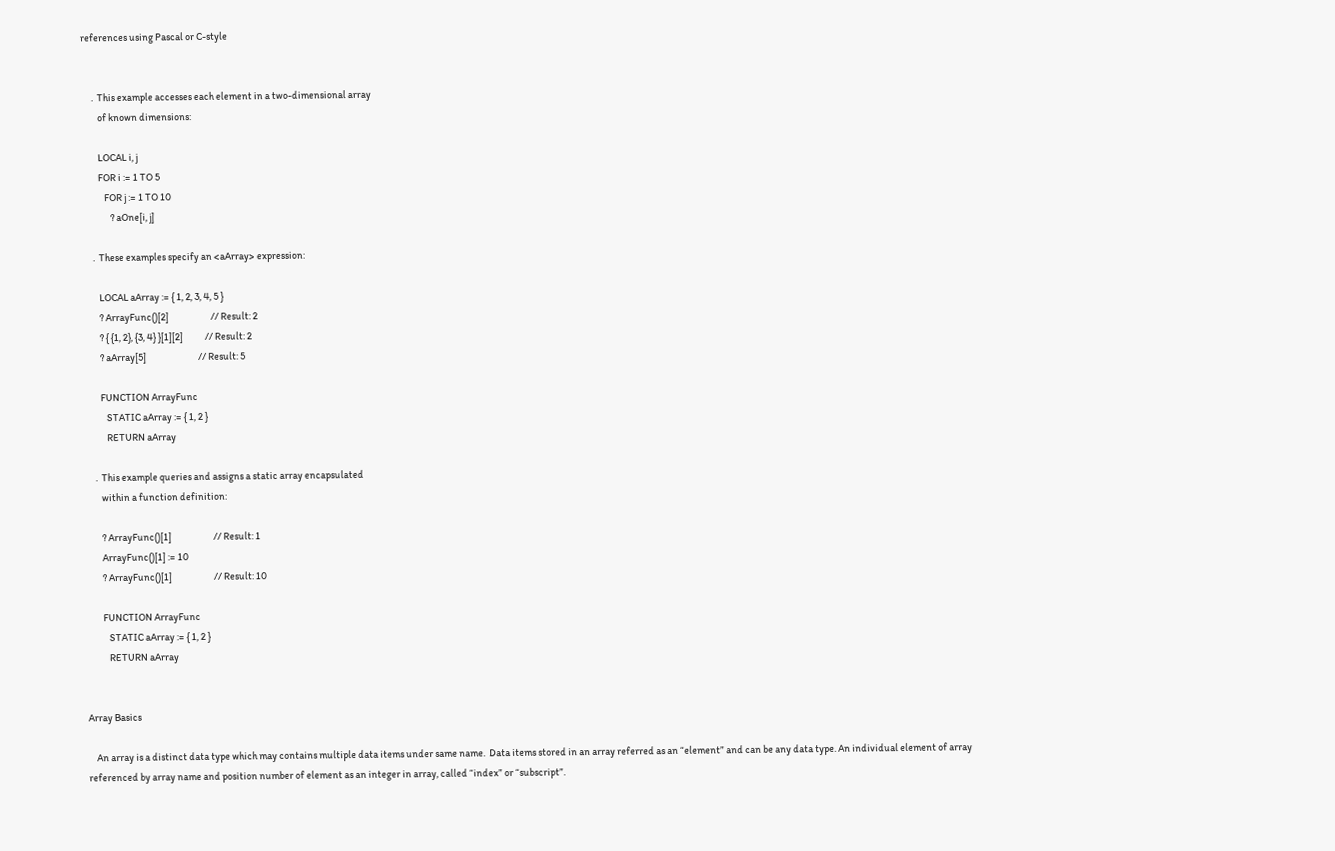references using Pascal or C-style


     .  This example accesses each element in a two-dimensional array
        of known dimensions:

        LOCAL i, j
        FOR i := 1 TO 5
           FOR j := 1 TO 10
              ? aOne[i, j]

     .  These examples specify an <aArray> expression:

        LOCAL aArray := { 1, 2, 3, 4, 5 }
        ? ArrayFunc()[2]                     // Result: 2
        ? { {1, 2}, {3, 4} }[1][2]           // Result: 2
        ? aArray[5]                          // Result: 5

        FUNCTION ArrayFunc
           STATIC aArray := { 1, 2 }
           RETURN aArray

     .  This example queries and assigns a static array encapsulated
        within a function definition:

        ? ArrayFunc()[1]                     // Result: 1
        ArrayFunc()[1] := 10
        ? ArrayFunc()[1]                     // Result: 10

        FUNCTION ArrayFunc
           STATIC aArray := { 1, 2 }
           RETURN aArray


Array Basics

    An array is a distinct data type which may contains multiple data items under same name.  Data items stored in an array referred as an “element” and can be any data type. An individual element of array referenced by array name and position number of element as an integer in array, called “index” or “subscript”.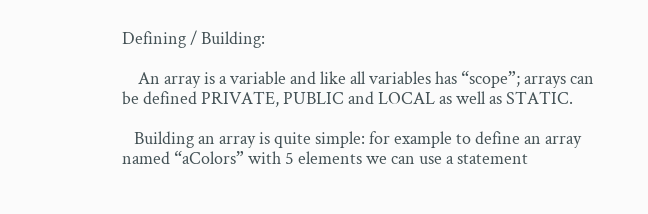Defining / Building:

    An array is a variable and like all variables has “scope”; arrays can be defined PRIVATE, PUBLIC and LOCAL as well as STATIC.

   Building an array is quite simple: for example to define an array named “aColors” with 5 elements we can use a statement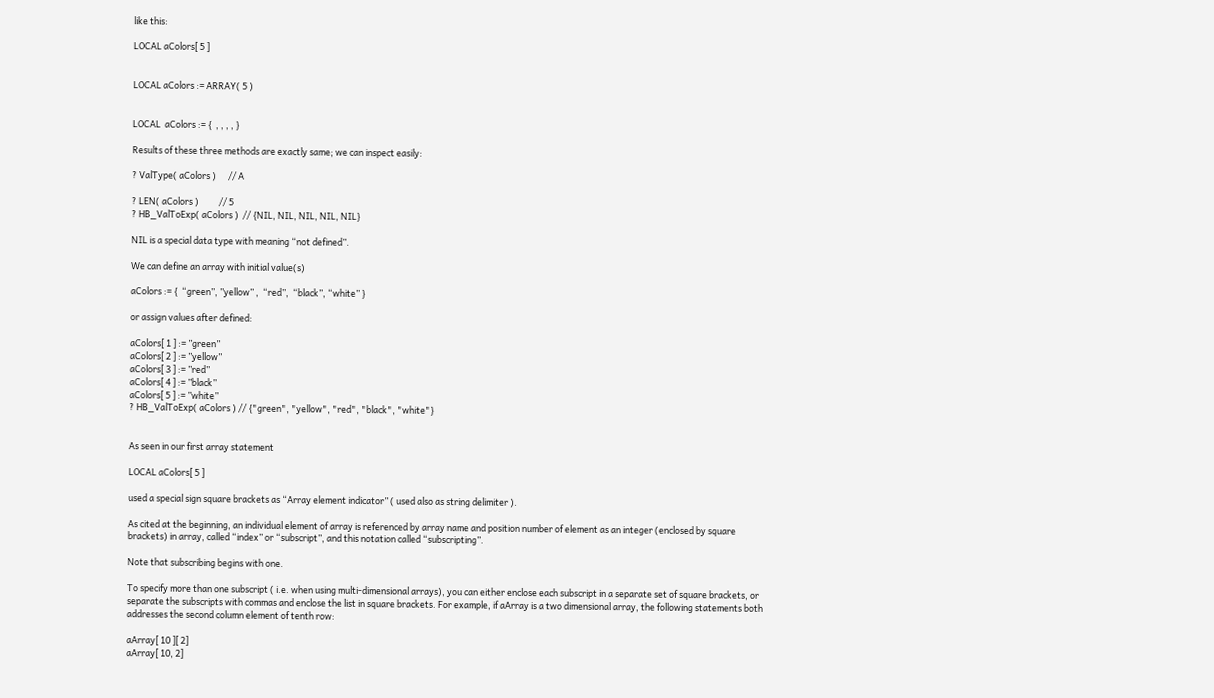like this:

LOCAL aColors[ 5 ]


LOCAL aColors := ARRAY( 5 )


LOCAL  aColors := {  , , , , }

Results of these three methods are exactly same; we can inspect easily:

? ValType( aColors )      // A

? LEN( aColors )          // 5
? HB_ValToExp( aColors )  // {NIL, NIL, NIL, NIL, NIL}

NIL is a special data type with meaning “not defined”.

We can define an array with initial value(s)

aColors := {  “green”, ”yellow” ,  “red”,  “black”, “white” }

or assign values after defined:

aColors[ 1 ] := ”green”
aColors[ 2 ] := ”yellow”
aColors[ 3 ] := ”red”
aColors[ 4 ] := ”black”
aColors[ 5 ] := ”white”
? HB_ValToExp( aColors ) // {"green", "yellow", "red", "black", "white"}


As seen in our first array statement

LOCAL aColors[ 5 ]

used a special sign square brackets as “Array element indicator” ( used also as string delimiter ).

As cited at the beginning, an individual element of array is referenced by array name and position number of element as an integer (enclosed by square brackets) in array, called “index” or “subscript”, and this notation called “subscripting”.

Note that subscribing begins with one.

To specify more than one subscript ( i.e. when using multi-dimensional arrays), you can either enclose each subscript in a separate set of square brackets, or separate the subscripts with commas and enclose the list in square brackets. For example, if aArray is a two dimensional array, the following statements both addresses the second column element of tenth row:

aArray[ 10 ][ 2]
aArray[ 10, 2]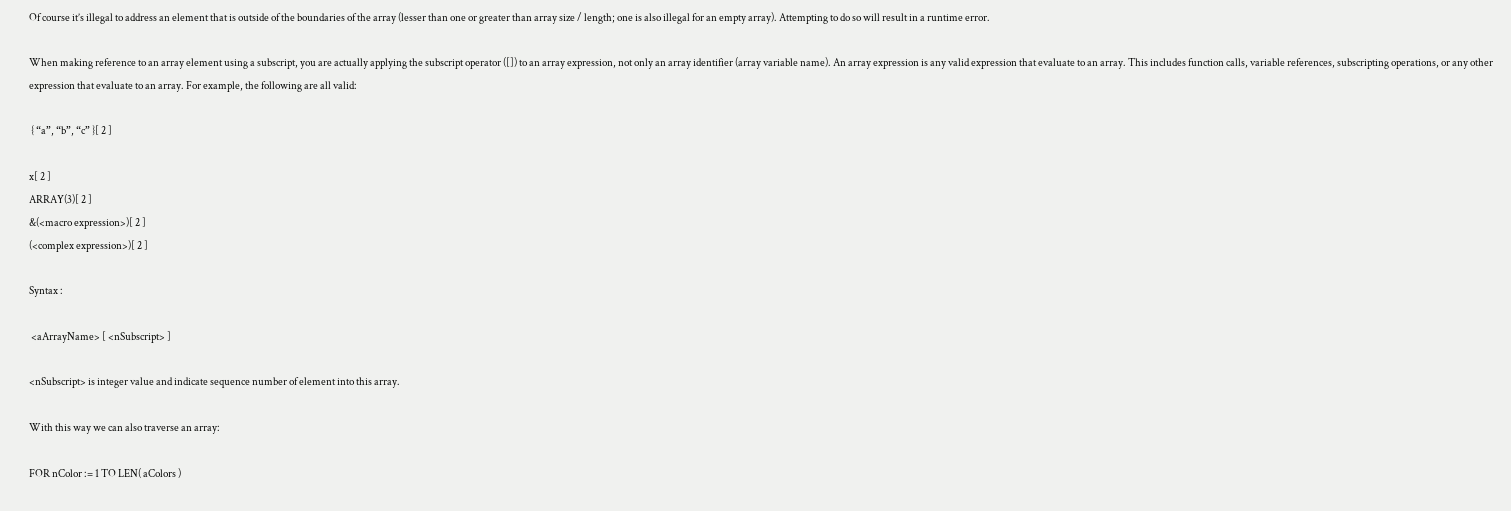Of course it’s illegal to address an element that is outside of the boundaries of the array (lesser than one or greater than array size / length; one is also illegal for an empty array). Attempting to do so will result in a runtime error.

When making reference to an array element using a subscript, you are actually applying the subscript operator ([]) to an array expression, not only an array identifier (array variable name). An array expression is any valid expression that evaluate to an array. This includes function calls, variable references, subscripting operations, or any other expression that evaluate to an array. For example, the following are all valid:

 { “a”, “b”, “c” }[ 2 ]

x[ 2 ]
ARRAY(3)[ 2 ]
&(<macro expression>)[ 2 ]
(<complex expression>)[ 2 ]

Syntax :

 <aArrayName> [ <nSubscript> ]

<nSubscript> is integer value and indicate sequence number of element into this array.

With this way we can also traverse an array:

FOR nColor := 1 TO LEN( aColors )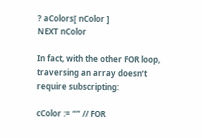? aColors[ nColor ]
NEXT nColor

In fact, with the other FOR loop, traversing an array doesn’t require subscripting:

cColor := “” // FOR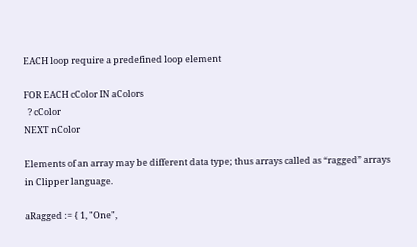EACH loop require a predefined loop element

FOR EACH cColor IN aColors
  ? cColor
NEXT nColor

Elements of an array may be different data type; thus arrays called as “ragged” arrays in Clipper language.

aRagged := { 1, "One",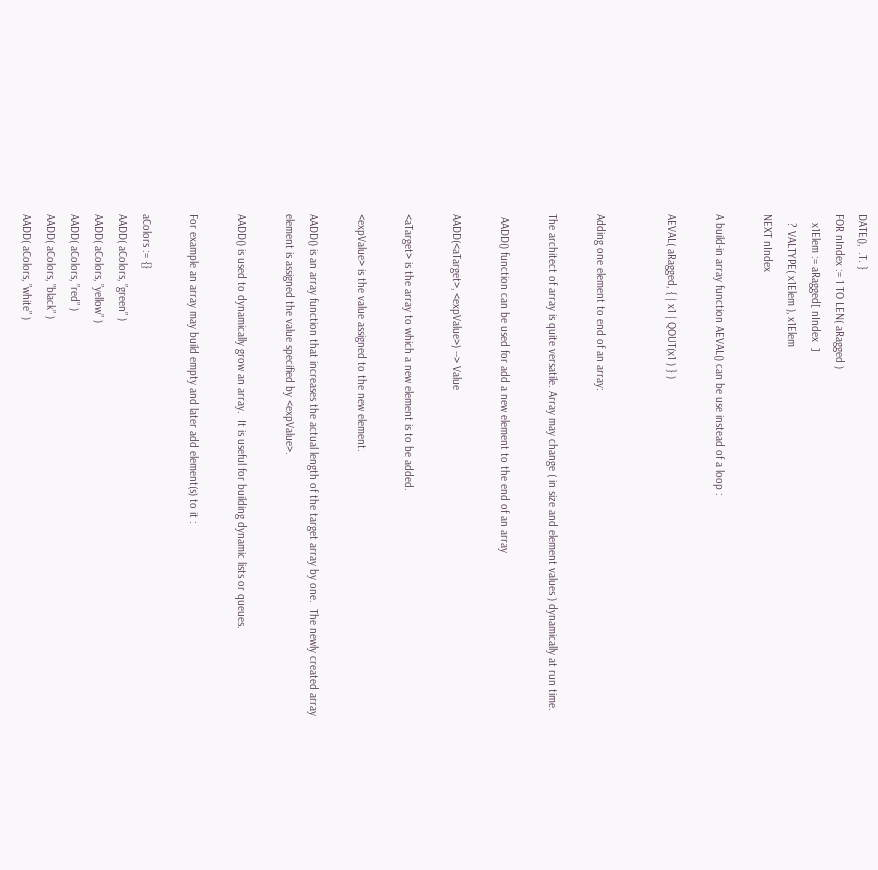DATE(),  .T. }
FOR nIndex := 1 TO LEN( aRagged )
   x1Elem := aRagged[ nIndex  ]
   ? VALTYPE( x1Elem ), x1Elem
NEXT nIndex

A build-in array function AEVAL() can be use instead of a loop :

AEVAL( aRagged, { | x1 | QOUT(x1 ) } )


Adding one element to end of an array:

The architect of array is quite versatile. Array may change ( in size and element values ) dynamically at run time.

 AADD() function can be used for add a new element to the end of an array

AADD(<aTarget>, <expValue>) --> Value

<aTarget> is the array to which a new element is to be added.

<expValue> is the value assigned to the new element.

AADD() is an array function that increases the actual length of the target array by one.  The newly created array element is assigned the value specified by <expValue>.

AADD() is used to dynamically grow an array.  It is useful for building dynamic lists or queues.

For example an array may build empty and later add element(s) to it :

aColors := {}
AADD( aColors, ”green” )
AADD( aColors, ”yellow” )
AADD( aColors, ”red” )
AADD( aColors, ”black” )
AADD( aColors, ”white” )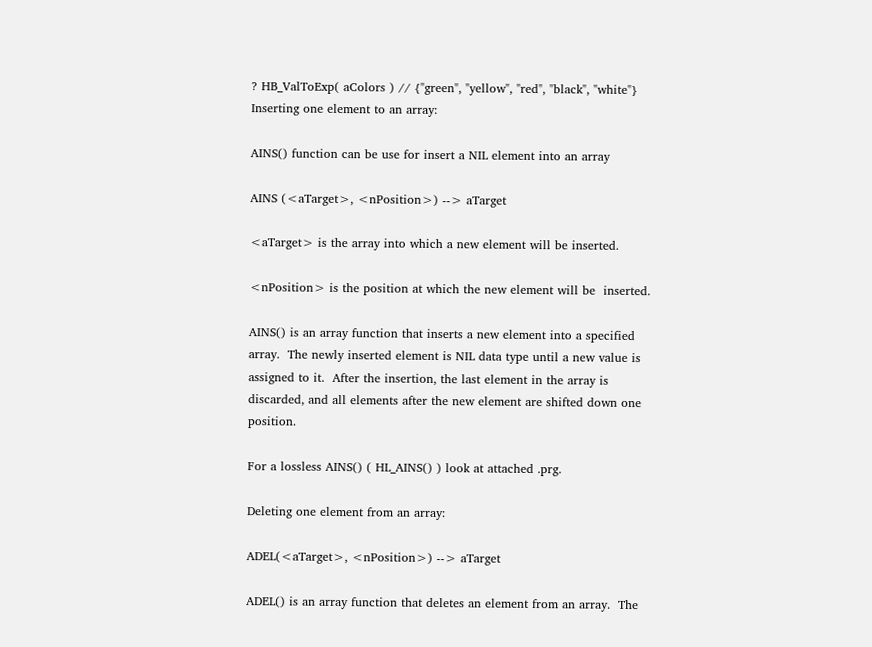? HB_ValToExp( aColors ) // {"green", "yellow", "red", "black", "white"}
Inserting one element to an array:

AINS() function can be use for insert a NIL element into an array

AINS (<aTarget>, <nPosition>) --> aTarget

<aTarget> is the array into which a new element will be inserted.

<nPosition> is the position at which the new element will be  inserted.

AINS() is an array function that inserts a new element into a specified array.  The newly inserted element is NIL data type until a new value is assigned to it.  After the insertion, the last element in the array is discarded, and all elements after the new element are shifted down one position.

For a lossless AINS() ( HL_AINS() ) look at attached .prg.

Deleting one element from an array:

ADEL(<aTarget>, <nPosition>) --> aTarget

ADEL() is an array function that deletes an element from an array.  The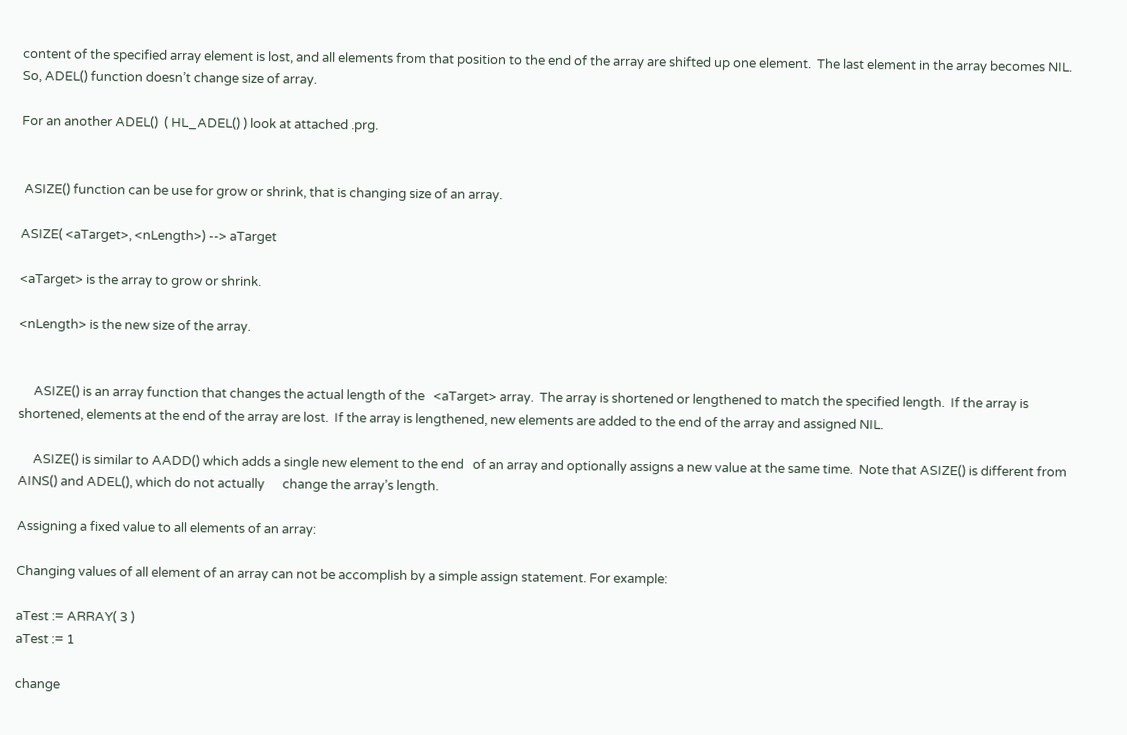content of the specified array element is lost, and all elements from that position to the end of the array are shifted up one element.  The last element in the array becomes NIL. So, ADEL() function doesn’t change size of array.

For an another ADEL()  ( HL_ADEL() ) look at attached .prg.


 ASIZE() function can be use for grow or shrink, that is changing size of an array.

ASIZE( <aTarget>, <nLength>) --> aTarget

<aTarget> is the array to grow or shrink.

<nLength> is the new size of the array.


     ASIZE() is an array function that changes the actual length of the   <aTarget> array.  The array is shortened or lengthened to match the specified length.  If the array is shortened, elements at the end of the array are lost.  If the array is lengthened, new elements are added to the end of the array and assigned NIL.

     ASIZE() is similar to AADD() which adds a single new element to the end   of an array and optionally assigns a new value at the same time.  Note that ASIZE() is different from AINS() and ADEL(), which do not actually      change the array’s length.

Assigning a fixed value to all elements of an array:

Changing values of all element of an array can not be accomplish by a simple assign statement. For example:

aTest := ARRAY( 3 )
aTest := 1

change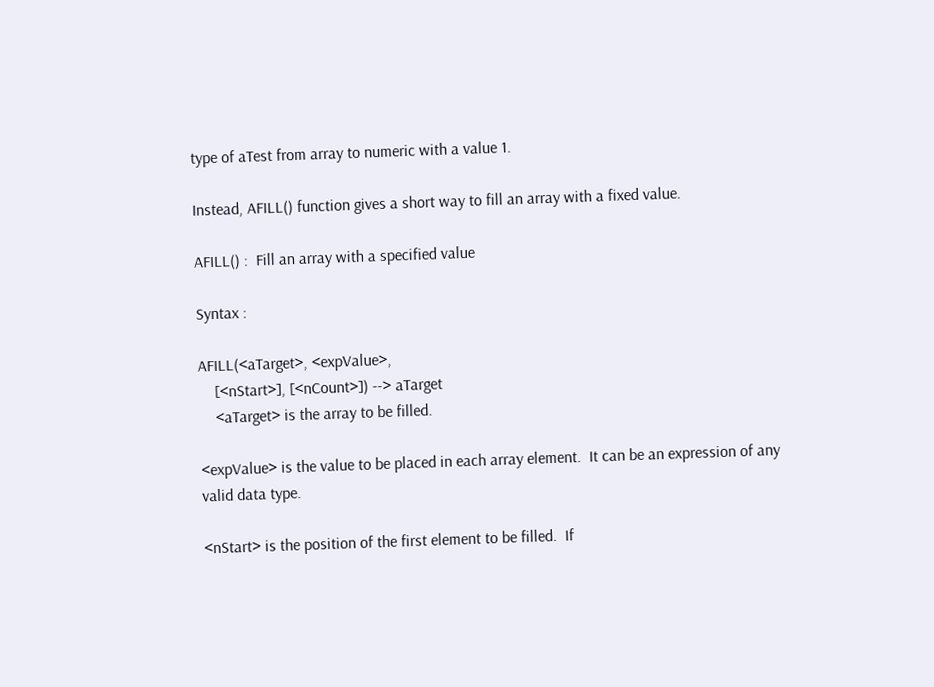type of aTest from array to numeric with a value 1.

Instead, AFILL() function gives a short way to fill an array with a fixed value.

AFILL() :  Fill an array with a specified value

Syntax :

AFILL(<aTarget>, <expValue>,
    [<nStart>], [<nCount>]) --> aTarget
    <aTarget> is the array to be filled.

<expValue> is the value to be placed in each array element.  It can be an expression of any valid data type.

<nStart> is the position of the first element to be filled.  If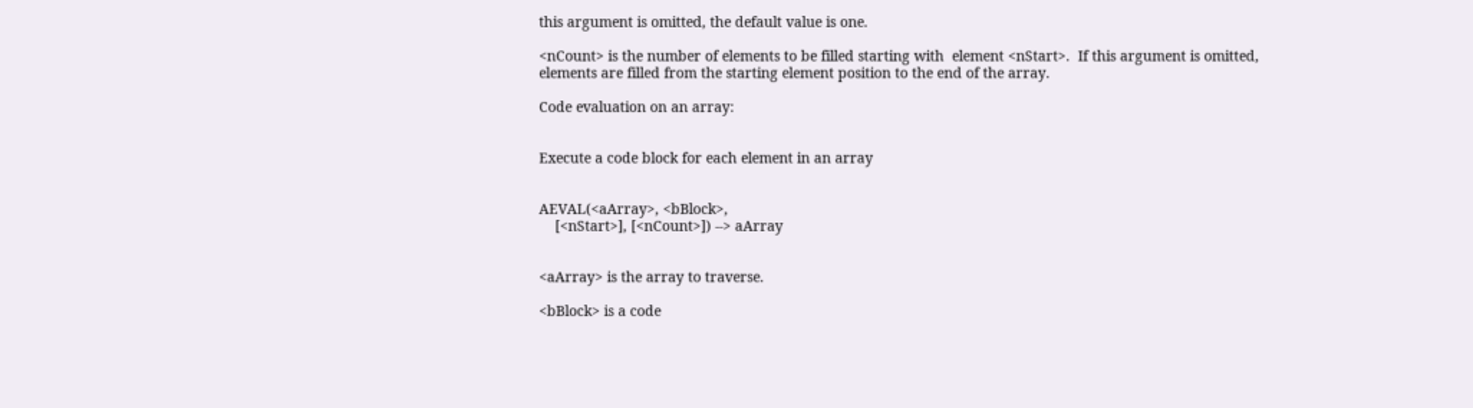this argument is omitted, the default value is one.

<nCount> is the number of elements to be filled starting with  element <nStart>.  If this argument is omitted, elements are filled from the starting element position to the end of the array.

Code evaluation on an array:


Execute a code block for each element in an array


AEVAL(<aArray>, <bBlock>,
    [<nStart>], [<nCount>]) --> aArray


<aArray> is the array to traverse.

<bBlock> is a code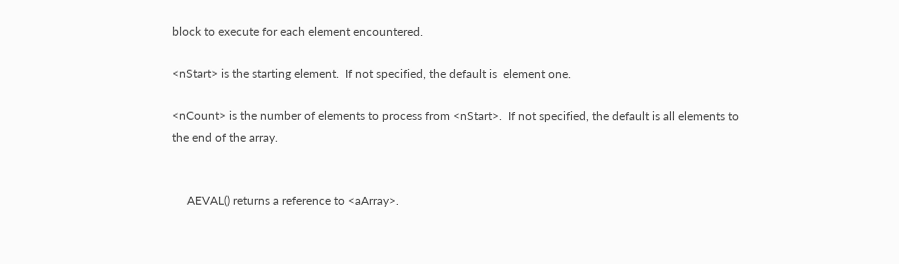block to execute for each element encountered.

<nStart> is the starting element.  If not specified, the default is  element one.

<nCount> is the number of elements to process from <nStart>.  If not specified, the default is all elements to the end of the array.


     AEVAL() returns a reference to <aArray>.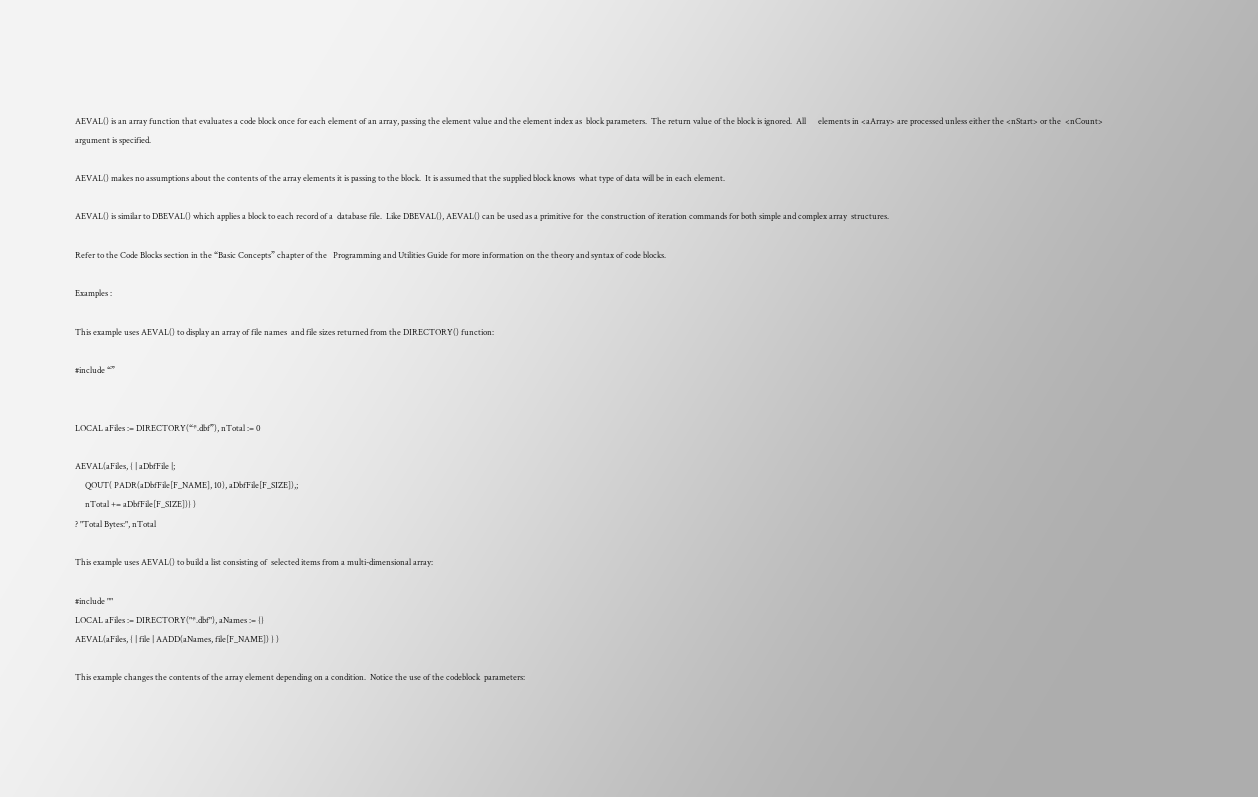AEVAL() is an array function that evaluates a code block once for each element of an array, passing the element value and the element index as  block parameters.  The return value of the block is ignored.  All      elements in <aArray> are processed unless either the <nStart> or the  <nCount> argument is specified.

AEVAL() makes no assumptions about the contents of the array elements it is passing to the block.  It is assumed that the supplied block knows  what type of data will be in each element.

AEVAL() is similar to DBEVAL() which applies a block to each record of a  database file.  Like DBEVAL(), AEVAL() can be used as a primitive for  the construction of iteration commands for both simple and complex array  structures.

Refer to the Code Blocks section in the “Basic Concepts” chapter of the   Programming and Utilities Guide for more information on the theory and syntax of code blocks.

Examples :

This example uses AEVAL() to display an array of file names  and file sizes returned from the DIRECTORY() function:

#include “”


LOCAL aFiles := DIRECTORY(“*.dbf”), nTotal := 0

AEVAL(aFiles, { | aDbfFile |;
     QOUT( PADR(aDbfFile[F_NAME], 10), aDbfFile[F_SIZE]),;
     nTotal += aDbfFile[F_SIZE])} )
? "Total Bytes:", nTotal

This example uses AEVAL() to build a list consisting of  selected items from a multi-dimensional array:

#include ""
LOCAL aFiles := DIRECTORY("*.dbf"), aNames := {}
AEVAL(aFiles, { | file | AADD(aNames, file[F_NAME]) } )

This example changes the contents of the array element depending on a condition.  Notice the use of the codeblock  parameters: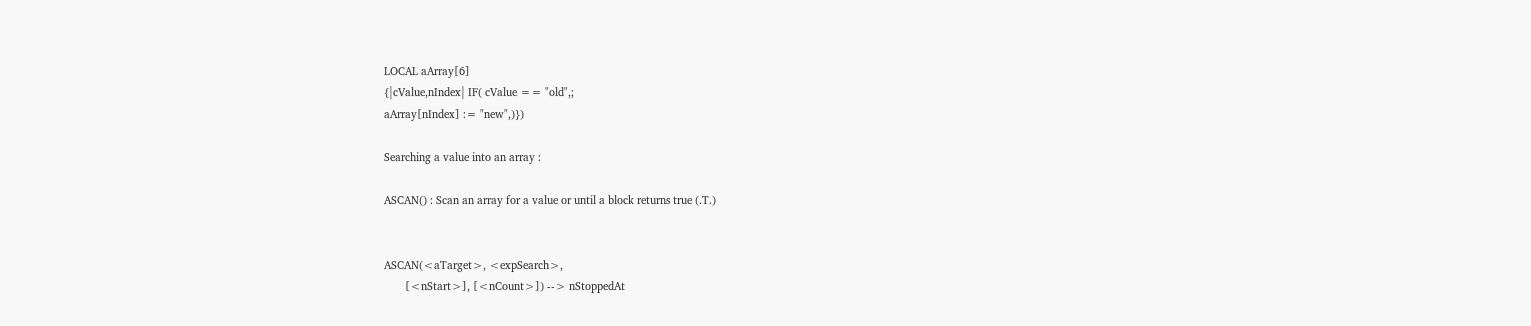LOCAL aArray[6]
{|cValue,nIndex| IF( cValue == "old",;
aArray[nIndex] := "new",)})

Searching a value into an array :

ASCAN() : Scan an array for a value or until a block returns true (.T.)


ASCAN(<aTarget>, <expSearch>,
       [<nStart>], [<nCount>]) --> nStoppedAt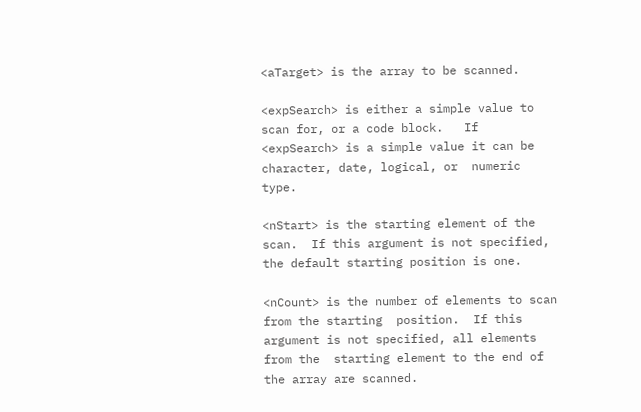<aTarget> is the array to be scanned.

<expSearch> is either a simple value to scan for, or a code block.   If <expSearch> is a simple value it can be character, date, logical, or  numeric type.

<nStart> is the starting element of the scan.  If this argument is not specified, the default starting position is one.

<nCount> is the number of elements to scan from the starting  position.  If this argument is not specified, all elements from the  starting element to the end of the array are scanned.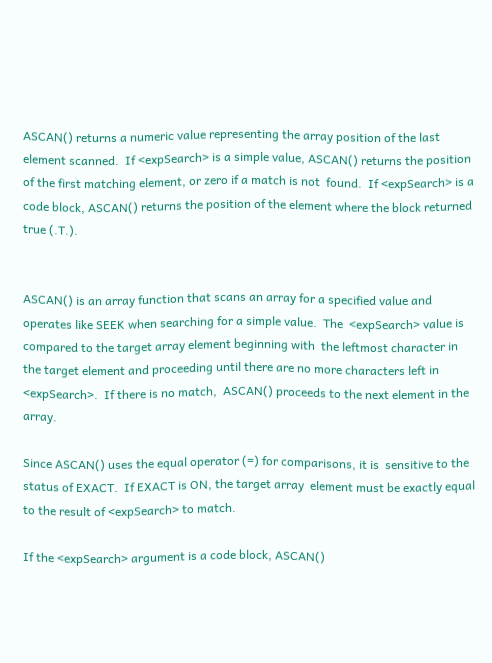ASCAN() returns a numeric value representing the array position of the last element scanned.  If <expSearch> is a simple value, ASCAN() returns the position of the first matching element, or zero if a match is not  found.  If <expSearch> is a code block, ASCAN() returns the position of the element where the block returned true (.T.).


ASCAN() is an array function that scans an array for a specified value and operates like SEEK when searching for a simple value.  The  <expSearch> value is compared to the target array element beginning with  the leftmost character in the target element and proceeding until there are no more characters left in <expSearch>.  If there is no match,  ASCAN() proceeds to the next element in the array.

Since ASCAN() uses the equal operator (=) for comparisons, it is  sensitive to the status of EXACT.  If EXACT is ON, the target array  element must be exactly equal to the result of <expSearch> to match.

If the <expSearch> argument is a code block, ASCAN()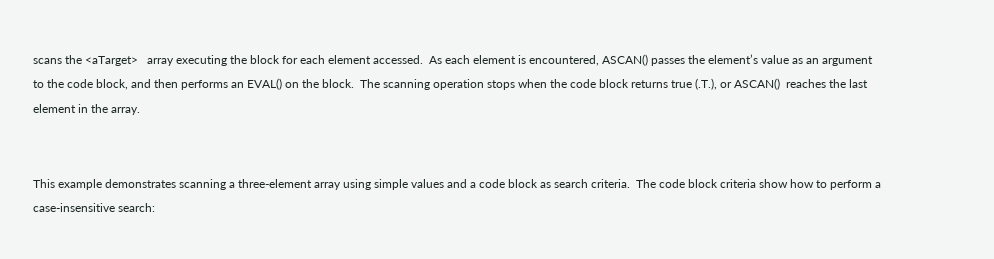scans the <aTarget>   array executing the block for each element accessed.  As each element is encountered, ASCAN() passes the element’s value as an argument to the code block, and then performs an EVAL() on the block.  The scanning operation stops when the code block returns true (.T.), or ASCAN()  reaches the last element in the array.


This example demonstrates scanning a three-element array using simple values and a code block as search criteria.  The code block criteria show how to perform a case-insensitive search: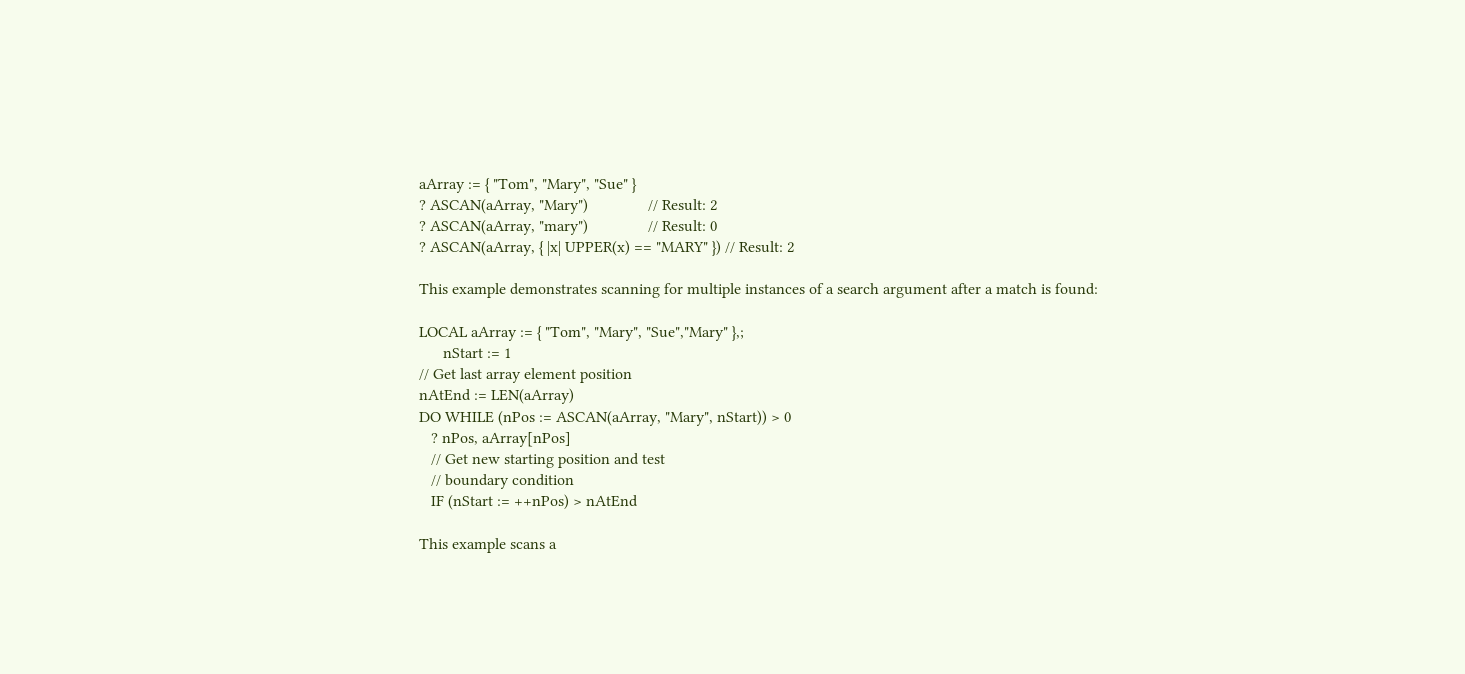aArray := { "Tom", "Mary", "Sue" }
? ASCAN(aArray, "Mary")               // Result: 2
? ASCAN(aArray, "mary")               // Result: 0
? ASCAN(aArray, { |x| UPPER(x) == "MARY" }) // Result: 2

This example demonstrates scanning for multiple instances of a search argument after a match is found:

LOCAL aArray := { "Tom", "Mary", "Sue","Mary" },;
      nStart := 1
// Get last array element position
nAtEnd := LEN(aArray)
DO WHILE (nPos := ASCAN(aArray, "Mary", nStart)) > 0
   ? nPos, aArray[nPos]
   // Get new starting position and test
   // boundary condition
   IF (nStart := ++nPos) > nAtEnd

This example scans a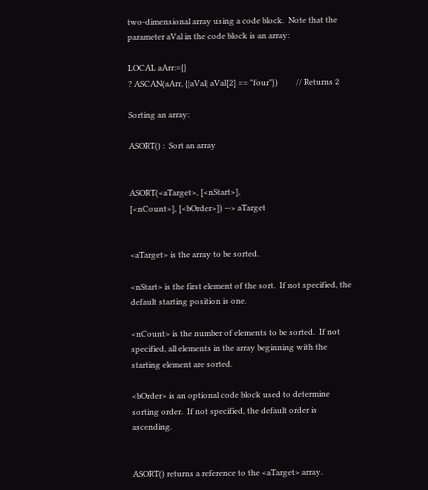two-dimensional array using a code block.  Note that the parameter aVal in the code block is an array:

LOCAL aArr:={}
? ASCAN(aArr, {|aVal| aVal[2] == "four"})         // Returns 2

Sorting an array:

ASORT() :  Sort an array


ASORT(<aTarget>, [<nStart>],
[<nCount>], [<bOrder>]) --> aTarget


<aTarget> is the array to be sorted.

<nStart> is the first element of the sort.  If not specified, the default starting position is one.

<nCount> is the number of elements to be sorted.  If not specified, all elements in the array beginning with the starting element are sorted.

<bOrder> is an optional code block used to determine sorting order.  If not specified, the default order is ascending.


ASORT() returns a reference to the <aTarget> array.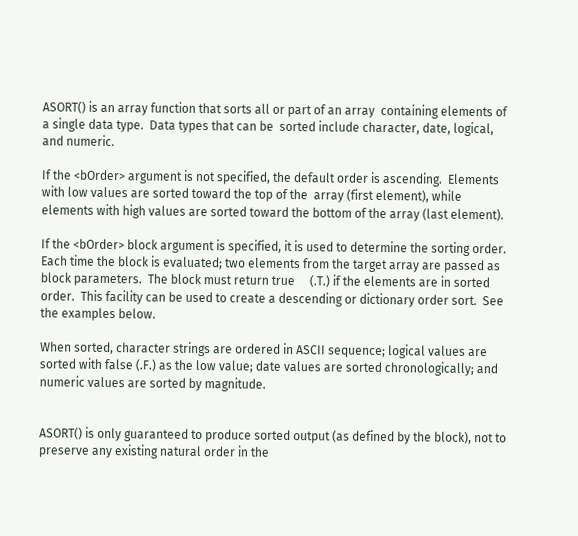ASORT() is an array function that sorts all or part of an array  containing elements of a single data type.  Data types that can be  sorted include character, date, logical, and numeric.

If the <bOrder> argument is not specified, the default order is ascending.  Elements with low values are sorted toward the top of the  array (first element), while elements with high values are sorted toward the bottom of the array (last element).

If the <bOrder> block argument is specified, it is used to determine the sorting order.  Each time the block is evaluated; two elements from the target array are passed as block parameters.  The block must return true     (.T.) if the elements are in sorted order.  This facility can be used to create a descending or dictionary order sort.  See the examples below.

When sorted, character strings are ordered in ASCII sequence; logical values are sorted with false (.F.) as the low value; date values are sorted chronologically; and numeric values are sorted by magnitude.


ASORT() is only guaranteed to produce sorted output (as defined by the block), not to preserve any existing natural order in the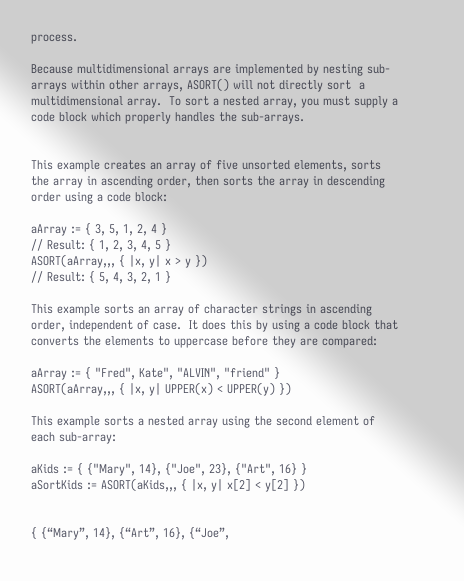process.

Because multidimensional arrays are implemented by nesting sub-arrays within other arrays, ASORT() will not directly sort  a multidimensional array.  To sort a nested array, you must supply a code block which properly handles the sub-arrays.


This example creates an array of five unsorted elements, sorts the array in ascending order, then sorts the array in descending  order using a code block:

aArray := { 3, 5, 1, 2, 4 }
// Result: { 1, 2, 3, 4, 5 }
ASORT(aArray,,, { |x, y| x > y })
// Result: { 5, 4, 3, 2, 1 }

This example sorts an array of character strings in ascending order, independent of case.  It does this by using a code block that  converts the elements to uppercase before they are compared:

aArray := { "Fred", Kate", "ALVIN", "friend" }
ASORT(aArray,,, { |x, y| UPPER(x) < UPPER(y) })

This example sorts a nested array using the second element of each sub-array:

aKids := { {"Mary", 14}, {"Joe", 23}, {"Art", 16} }
aSortKids := ASORT(aKids,,, { |x, y| x[2] < y[2] })


{ {“Mary”, 14}, {“Art”, 16}, {“Joe”,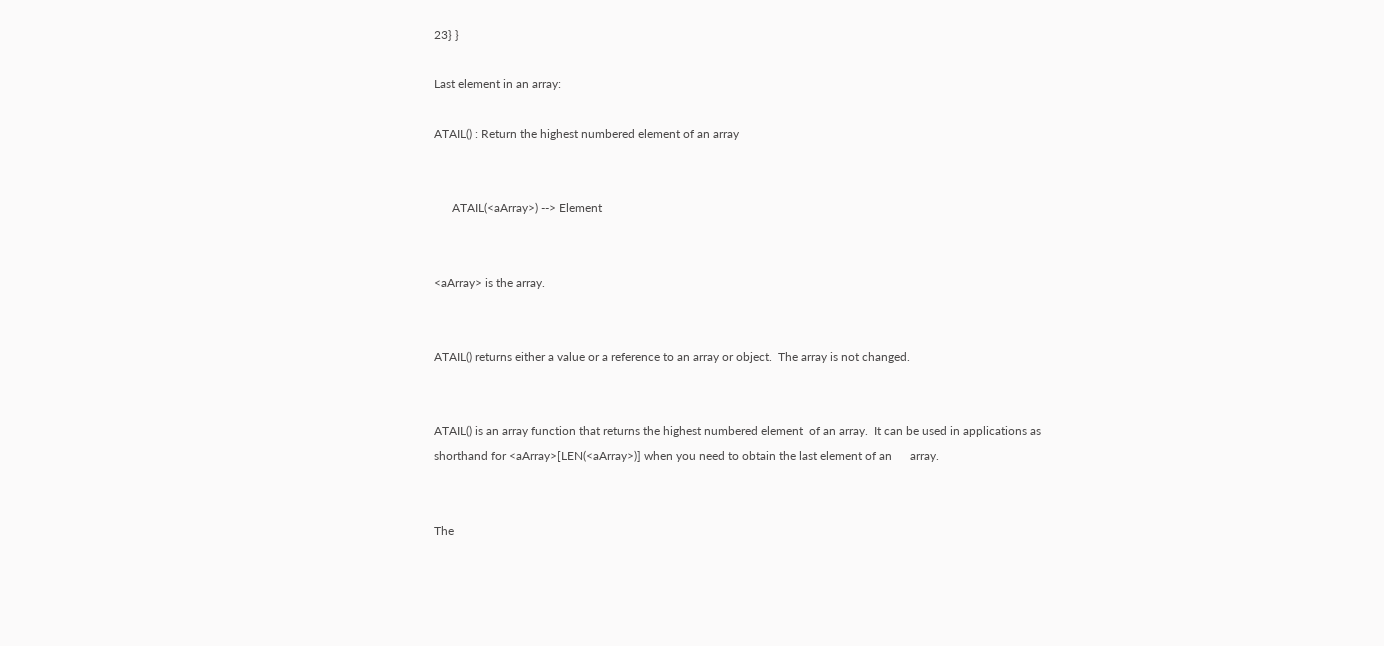23} }

Last element in an array:

ATAIL() : Return the highest numbered element of an array


      ATAIL(<aArray>) --> Element


<aArray> is the array.


ATAIL() returns either a value or a reference to an array or object.  The array is not changed.


ATAIL() is an array function that returns the highest numbered element  of an array.  It can be used in applications as shorthand for <aArray>[LEN(<aArray>)] when you need to obtain the last element of an      array.


The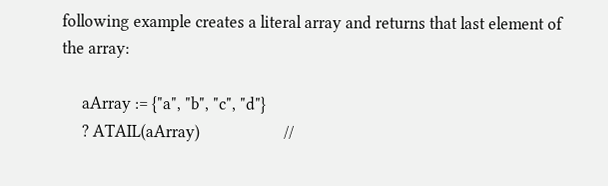following example creates a literal array and returns that last element of the array:

     aArray := {"a", "b", "c", "d"}
     ? ATAIL(aArray)                     //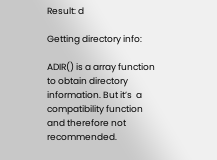Result: d

Getting directory info:

ADIR() is a array function to obtain directory information. But it’s  a compatibility function and therefore not recommended.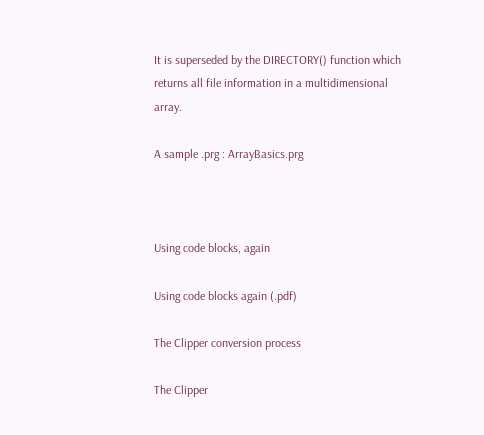It is superseded by the DIRECTORY() function which returns all file information in a multidimensional array.

A sample .prg : ArrayBasics.prg



Using code blocks, again

Using code blocks again (.pdf)

The Clipper conversion process

The Clipper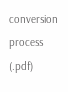conversion process (.pdf)